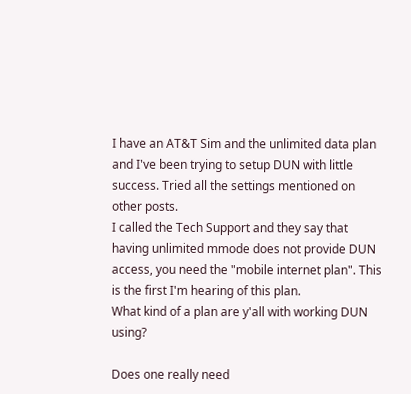I have an AT&T Sim and the unlimited data plan and I've been trying to setup DUN with little success. Tried all the settings mentioned on other posts.
I called the Tech Support and they say that having unlimited mmode does not provide DUN access, you need the "mobile internet plan". This is the first I'm hearing of this plan.
What kind of a plan are y'all with working DUN using?

Does one really need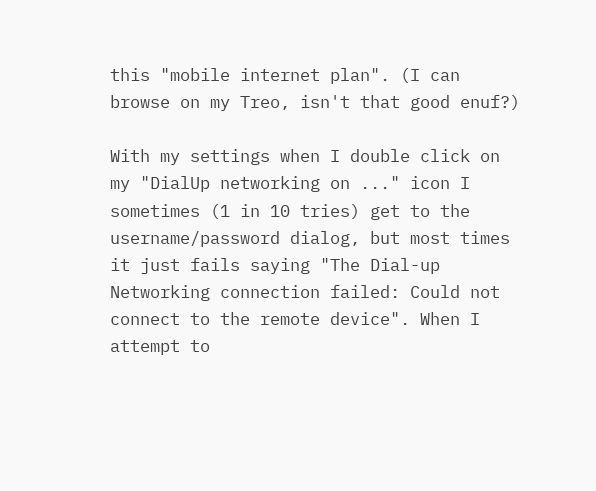this "mobile internet plan". (I can browse on my Treo, isn't that good enuf?)

With my settings when I double click on my "DialUp networking on ..." icon I sometimes (1 in 10 tries) get to the username/password dialog, but most times it just fails saying "The Dial-up Networking connection failed: Could not connect to the remote device". When I attempt to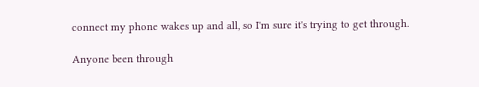connect my phone wakes up and all, so I'm sure it's trying to get through.

Anyone been through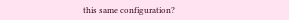this same configuration?